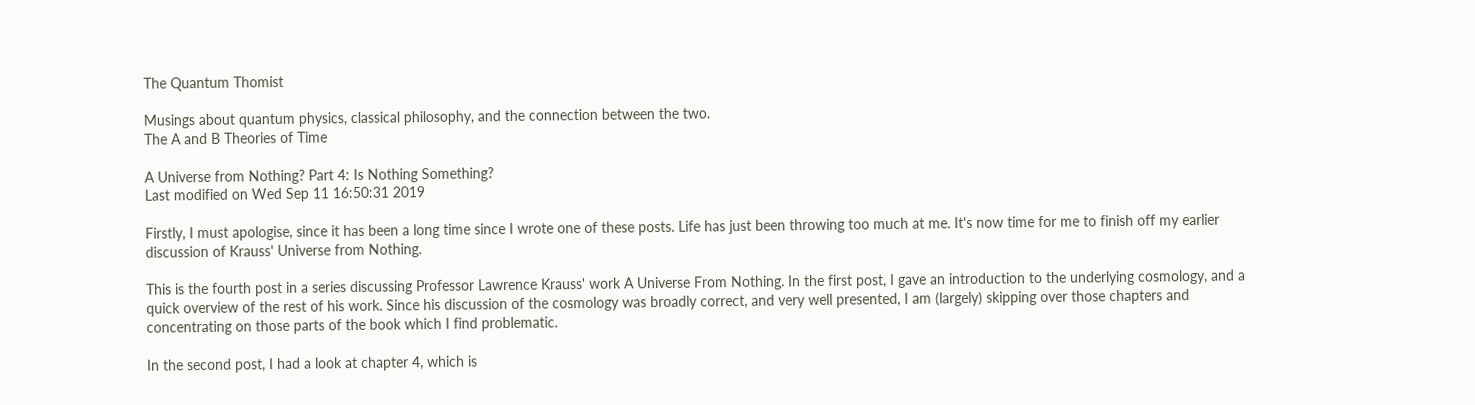The Quantum Thomist

Musings about quantum physics, classical philosophy, and the connection between the two.
The A and B Theories of Time

A Universe from Nothing? Part 4: Is Nothing Something?
Last modified on Wed Sep 11 16:50:31 2019

Firstly, I must apologise, since it has been a long time since I wrote one of these posts. Life has just been throwing too much at me. It's now time for me to finish off my earlier discussion of Krauss' Universe from Nothing.

This is the fourth post in a series discussing Professor Lawrence Krauss' work A Universe From Nothing. In the first post, I gave an introduction to the underlying cosmology, and a quick overview of the rest of his work. Since his discussion of the cosmology was broadly correct, and very well presented, I am (largely) skipping over those chapters and concentrating on those parts of the book which I find problematic.

In the second post, I had a look at chapter 4, which is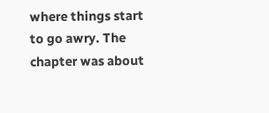where things start to go awry. The chapter was about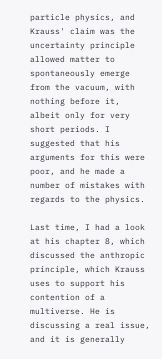particle physics, and Krauss' claim was the uncertainty principle allowed matter to spontaneously emerge from the vacuum, with nothing before it, albeit only for very short periods. I suggested that his arguments for this were poor, and he made a number of mistakes with regards to the physics.

Last time, I had a look at his chapter 8, which discussed the anthropic principle, which Krauss uses to support his contention of a multiverse. He is discussing a real issue, and it is generally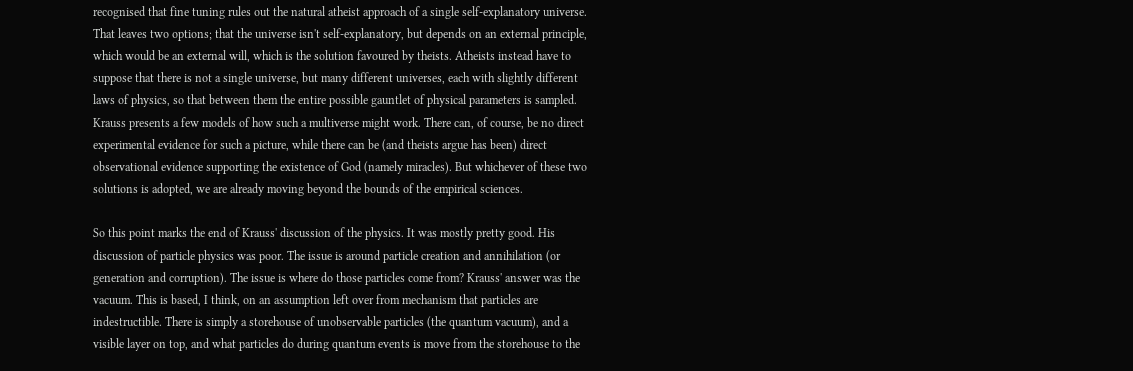recognised that fine tuning rules out the natural atheist approach of a single self-explanatory universe. That leaves two options; that the universe isn't self-explanatory, but depends on an external principle, which would be an external will, which is the solution favoured by theists. Atheists instead have to suppose that there is not a single universe, but many different universes, each with slightly different laws of physics, so that between them the entire possible gauntlet of physical parameters is sampled. Krauss presents a few models of how such a multiverse might work. There can, of course, be no direct experimental evidence for such a picture, while there can be (and theists argue has been) direct observational evidence supporting the existence of God (namely miracles). But whichever of these two solutions is adopted, we are already moving beyond the bounds of the empirical sciences.

So this point marks the end of Krauss' discussion of the physics. It was mostly pretty good. His discussion of particle physics was poor. The issue is around particle creation and annihilation (or generation and corruption). The issue is where do those particles come from? Krauss' answer was the vacuum. This is based, I think, on an assumption left over from mechanism that particles are indestructible. There is simply a storehouse of unobservable particles (the quantum vacuum), and a visible layer on top, and what particles do during quantum events is move from the storehouse to the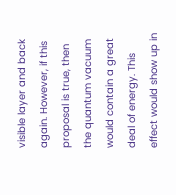visible layer and back again. However, if this proposal is true, then the quantum vacuum would contain a great deal of energy. This effect would show up in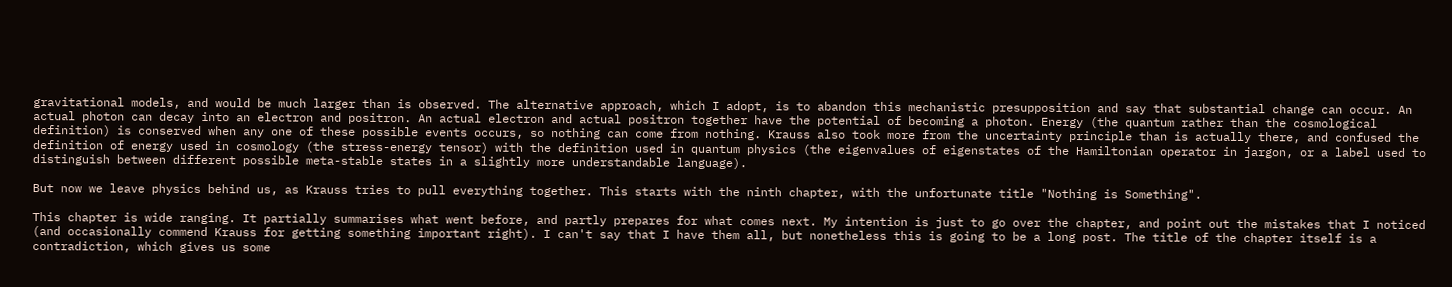gravitational models, and would be much larger than is observed. The alternative approach, which I adopt, is to abandon this mechanistic presupposition and say that substantial change can occur. An actual photon can decay into an electron and positron. An actual electron and actual positron together have the potential of becoming a photon. Energy (the quantum rather than the cosmological definition) is conserved when any one of these possible events occurs, so nothing can come from nothing. Krauss also took more from the uncertainty principle than is actually there, and confused the definition of energy used in cosmology (the stress-energy tensor) with the definition used in quantum physics (the eigenvalues of eigenstates of the Hamiltonian operator in jargon, or a label used to distinguish between different possible meta-stable states in a slightly more understandable language).

But now we leave physics behind us, as Krauss tries to pull everything together. This starts with the ninth chapter, with the unfortunate title "Nothing is Something".

This chapter is wide ranging. It partially summarises what went before, and partly prepares for what comes next. My intention is just to go over the chapter, and point out the mistakes that I noticed (and occasionally commend Krauss for getting something important right). I can't say that I have them all, but nonetheless this is going to be a long post. The title of the chapter itself is a contradiction, which gives us some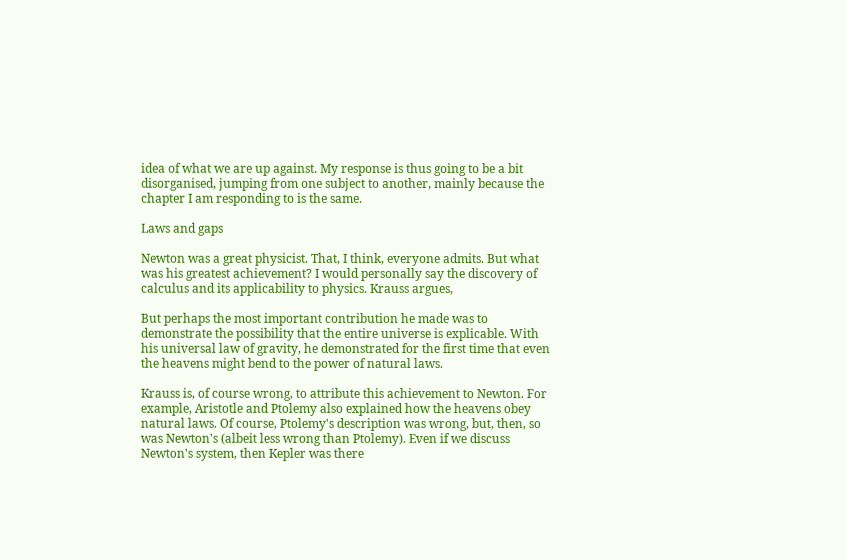idea of what we are up against. My response is thus going to be a bit disorganised, jumping from one subject to another, mainly because the chapter I am responding to is the same.

Laws and gaps

Newton was a great physicist. That, I think, everyone admits. But what was his greatest achievement? I would personally say the discovery of calculus and its applicability to physics. Krauss argues,

But perhaps the most important contribution he made was to demonstrate the possibility that the entire universe is explicable. With his universal law of gravity, he demonstrated for the first time that even the heavens might bend to the power of natural laws.

Krauss is, of course wrong, to attribute this achievement to Newton. For example, Aristotle and Ptolemy also explained how the heavens obey natural laws. Of course, Ptolemy's description was wrong, but, then, so was Newton's (albeit less wrong than Ptolemy). Even if we discuss Newton's system, then Kepler was there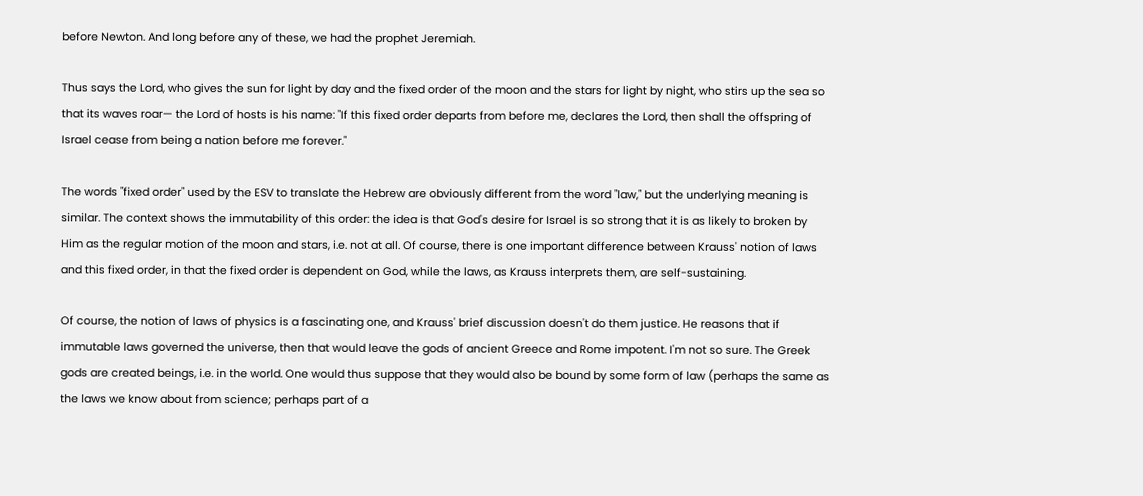before Newton. And long before any of these, we had the prophet Jeremiah.

Thus says the Lord, who gives the sun for light by day and the fixed order of the moon and the stars for light by night, who stirs up the sea so that its waves roar— the Lord of hosts is his name: "If this fixed order departs from before me, declares the Lord, then shall the offspring of Israel cease from being a nation before me forever."

The words "fixed order" used by the ESV to translate the Hebrew are obviously different from the word "law," but the underlying meaning is similar. The context shows the immutability of this order: the idea is that God's desire for Israel is so strong that it is as likely to broken by Him as the regular motion of the moon and stars, i.e. not at all. Of course, there is one important difference between Krauss' notion of laws and this fixed order, in that the fixed order is dependent on God, while the laws, as Krauss interprets them, are self-sustaining.

Of course, the notion of laws of physics is a fascinating one, and Krauss' brief discussion doesn't do them justice. He reasons that if immutable laws governed the universe, then that would leave the gods of ancient Greece and Rome impotent. I'm not so sure. The Greek gods are created beings, i.e. in the world. One would thus suppose that they would also be bound by some form of law (perhaps the same as the laws we know about from science; perhaps part of a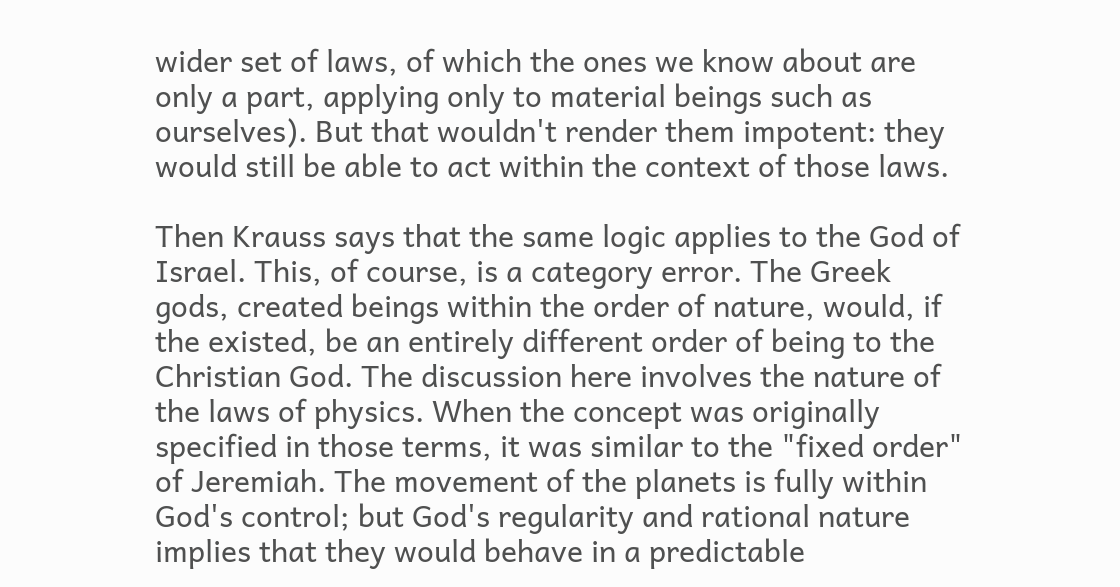wider set of laws, of which the ones we know about are only a part, applying only to material beings such as ourselves). But that wouldn't render them impotent: they would still be able to act within the context of those laws.

Then Krauss says that the same logic applies to the God of Israel. This, of course, is a category error. The Greek gods, created beings within the order of nature, would, if the existed, be an entirely different order of being to the Christian God. The discussion here involves the nature of the laws of physics. When the concept was originally specified in those terms, it was similar to the "fixed order" of Jeremiah. The movement of the planets is fully within God's control; but God's regularity and rational nature implies that they would behave in a predictable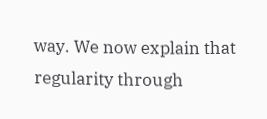way. We now explain that regularity through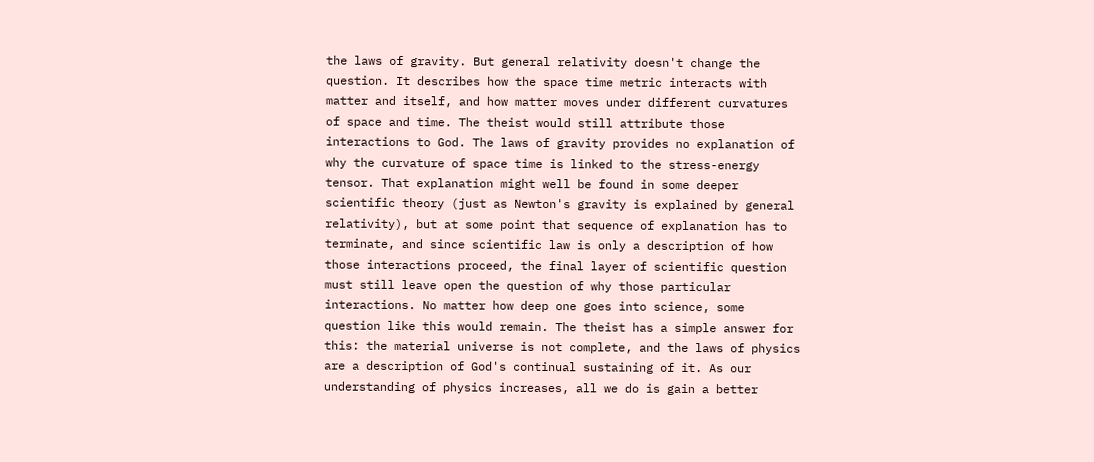the laws of gravity. But general relativity doesn't change the question. It describes how the space time metric interacts with matter and itself, and how matter moves under different curvatures of space and time. The theist would still attribute those interactions to God. The laws of gravity provides no explanation of why the curvature of space time is linked to the stress-energy tensor. That explanation might well be found in some deeper scientific theory (just as Newton's gravity is explained by general relativity), but at some point that sequence of explanation has to terminate, and since scientific law is only a description of how those interactions proceed, the final layer of scientific question must still leave open the question of why those particular interactions. No matter how deep one goes into science, some question like this would remain. The theist has a simple answer for this: the material universe is not complete, and the laws of physics are a description of God's continual sustaining of it. As our understanding of physics increases, all we do is gain a better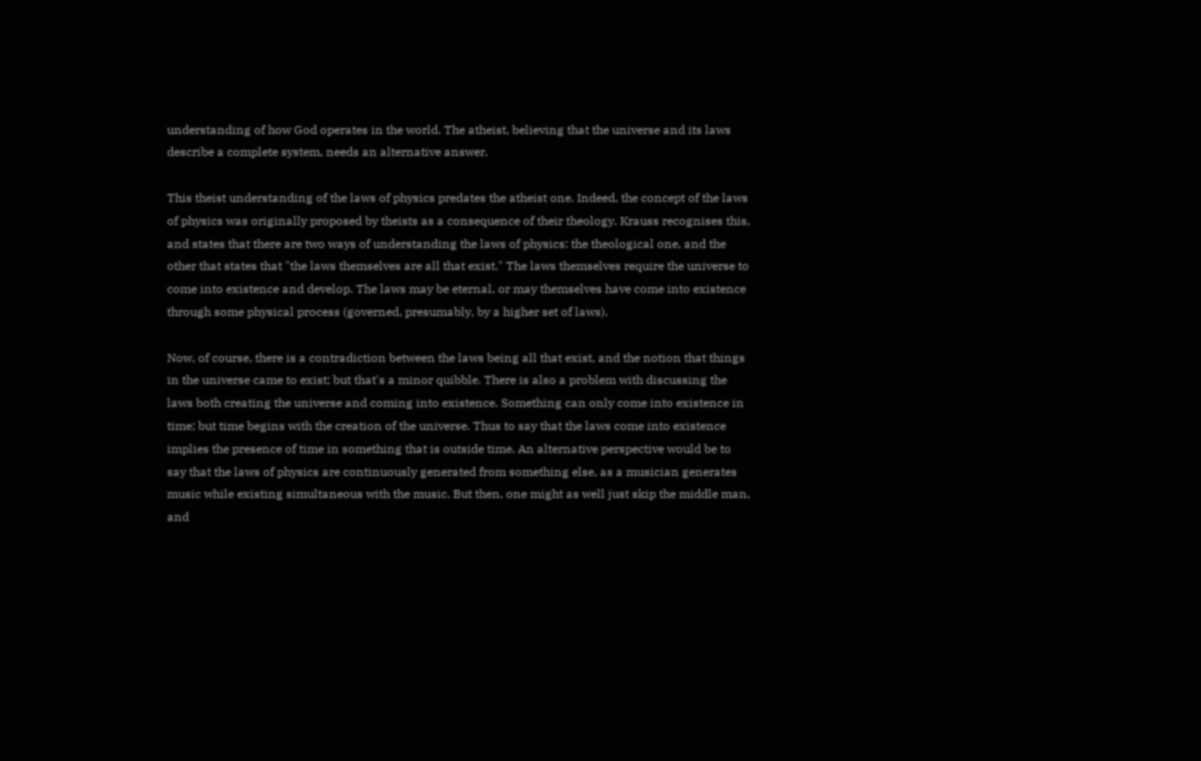understanding of how God operates in the world. The atheist, believing that the universe and its laws describe a complete system, needs an alternative answer.

This theist understanding of the laws of physics predates the atheist one. Indeed, the concept of the laws of physics was originally proposed by theists as a consequence of their theology. Krauss recognises this, and states that there are two ways of understanding the laws of physics: the theological one, and the other that states that "the laws themselves are all that exist." The laws themselves require the universe to come into existence and develop. The laws may be eternal, or may themselves have come into existence through some physical process (governed, presumably, by a higher set of laws).

Now, of course, there is a contradiction between the laws being all that exist, and the notion that things in the universe came to exist; but that's a minor quibble. There is also a problem with discussing the laws both creating the universe and coming into existence. Something can only come into existence in time; but time begins with the creation of the universe. Thus to say that the laws come into existence implies the presence of time in something that is outside time. An alternative perspective would be to say that the laws of physics are continuously generated from something else, as a musician generates music while existing simultaneous with the music. But then, one might as well just skip the middle man, and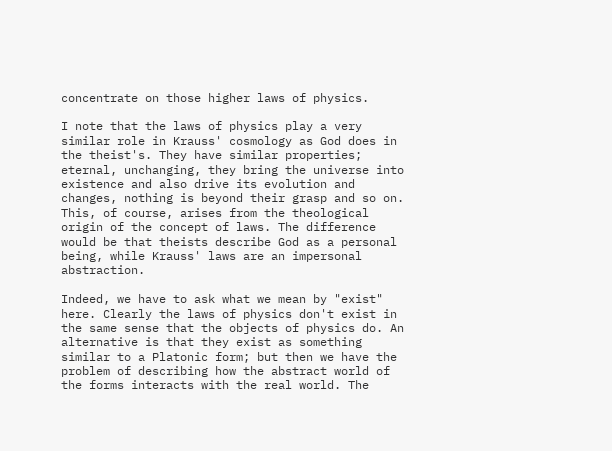concentrate on those higher laws of physics.

I note that the laws of physics play a very similar role in Krauss' cosmology as God does in the theist's. They have similar properties; eternal, unchanging, they bring the universe into existence and also drive its evolution and changes, nothing is beyond their grasp and so on. This, of course, arises from the theological origin of the concept of laws. The difference would be that theists describe God as a personal being, while Krauss' laws are an impersonal abstraction.

Indeed, we have to ask what we mean by "exist" here. Clearly the laws of physics don't exist in the same sense that the objects of physics do. An alternative is that they exist as something similar to a Platonic form; but then we have the problem of describing how the abstract world of the forms interacts with the real world. The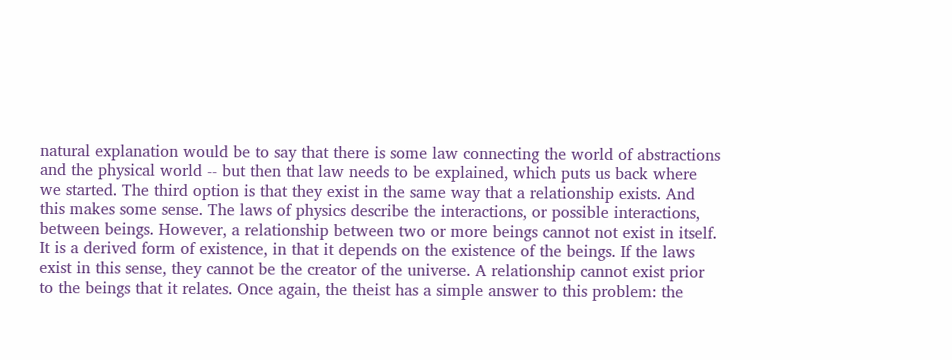natural explanation would be to say that there is some law connecting the world of abstractions and the physical world -- but then that law needs to be explained, which puts us back where we started. The third option is that they exist in the same way that a relationship exists. And this makes some sense. The laws of physics describe the interactions, or possible interactions, between beings. However, a relationship between two or more beings cannot not exist in itself. It is a derived form of existence, in that it depends on the existence of the beings. If the laws exist in this sense, they cannot be the creator of the universe. A relationship cannot exist prior to the beings that it relates. Once again, the theist has a simple answer to this problem: the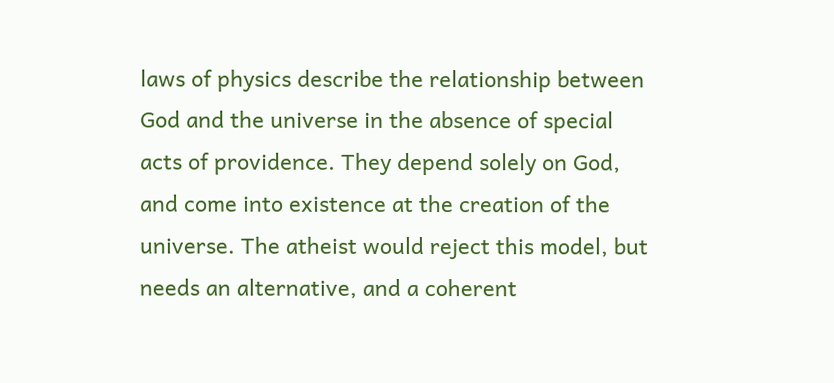laws of physics describe the relationship between God and the universe in the absence of special acts of providence. They depend solely on God, and come into existence at the creation of the universe. The atheist would reject this model, but needs an alternative, and a coherent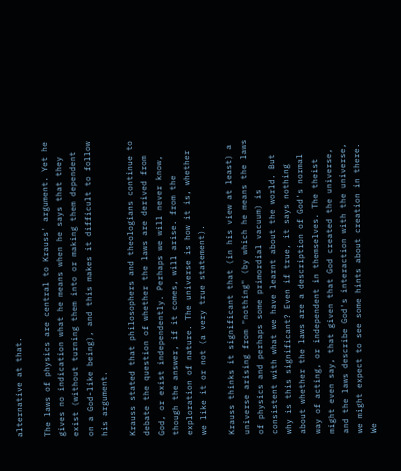alternative at that.

The laws of physics are central to Krauss' argument. Yet he gives no indication what he means when he says that they exist (without turning them into or making them dependent on a God-like being), and this makes it difficult to follow his argument.

Krauss stated that philosophers and theologians continue to debate the question of whether the laws are derived from God, or exist independently. Perhaps we will never know, though the answer, if it comes, will arise. from the exploration of nature. The universe is how it is, whether we like it or not (a very true statement).

Krauss thinks it significant that (in his view at least) a universe arising from "nothing" (by which he means the laws of physics and perhaps some primordial vacuum) is consistent with what we have learnt about the world. But why is this significant? Even if true, it says nothing about whether the laws are a description of God's normal way of acting, or independent in themselves. The theist might even say, that given that God created the universe, and the laws describe God's interaction with the universe, we might expect to see some hints about creation in there. We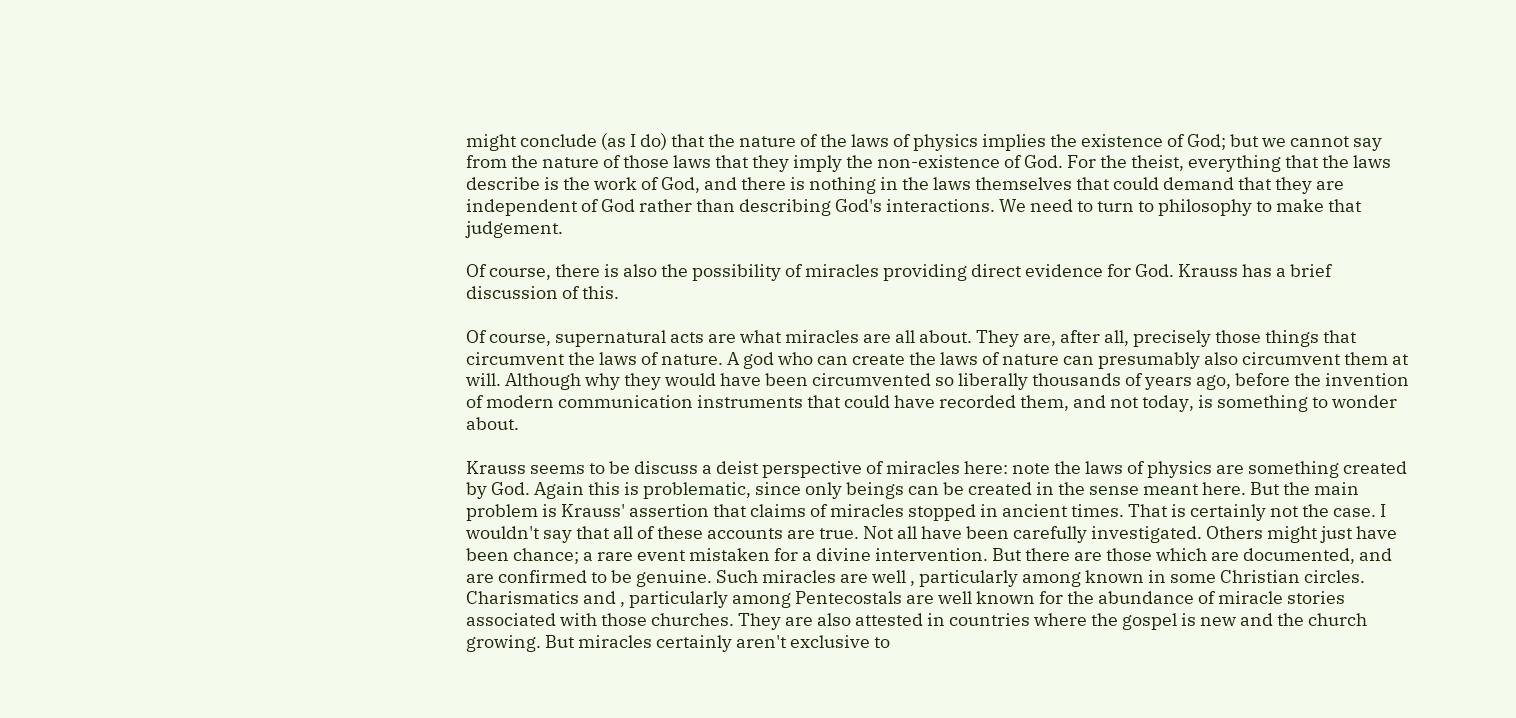might conclude (as I do) that the nature of the laws of physics implies the existence of God; but we cannot say from the nature of those laws that they imply the non-existence of God. For the theist, everything that the laws describe is the work of God, and there is nothing in the laws themselves that could demand that they are independent of God rather than describing God's interactions. We need to turn to philosophy to make that judgement.

Of course, there is also the possibility of miracles providing direct evidence for God. Krauss has a brief discussion of this.

Of course, supernatural acts are what miracles are all about. They are, after all, precisely those things that circumvent the laws of nature. A god who can create the laws of nature can presumably also circumvent them at will. Although why they would have been circumvented so liberally thousands of years ago, before the invention of modern communication instruments that could have recorded them, and not today, is something to wonder about.

Krauss seems to be discuss a deist perspective of miracles here: note the laws of physics are something created by God. Again this is problematic, since only beings can be created in the sense meant here. But the main problem is Krauss' assertion that claims of miracles stopped in ancient times. That is certainly not the case. I wouldn't say that all of these accounts are true. Not all have been carefully investigated. Others might just have been chance; a rare event mistaken for a divine intervention. But there are those which are documented, and are confirmed to be genuine. Such miracles are well , particularly among known in some Christian circles. Charismatics and , particularly among Pentecostals are well known for the abundance of miracle stories associated with those churches. They are also attested in countries where the gospel is new and the church growing. But miracles certainly aren't exclusive to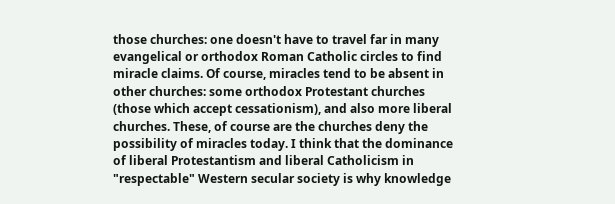those churches: one doesn't have to travel far in many evangelical or orthodox Roman Catholic circles to find miracle claims. Of course, miracles tend to be absent in other churches: some orthodox Protestant churches (those which accept cessationism), and also more liberal churches. These, of course are the churches deny the possibility of miracles today. I think that the dominance of liberal Protestantism and liberal Catholicism in "respectable" Western secular society is why knowledge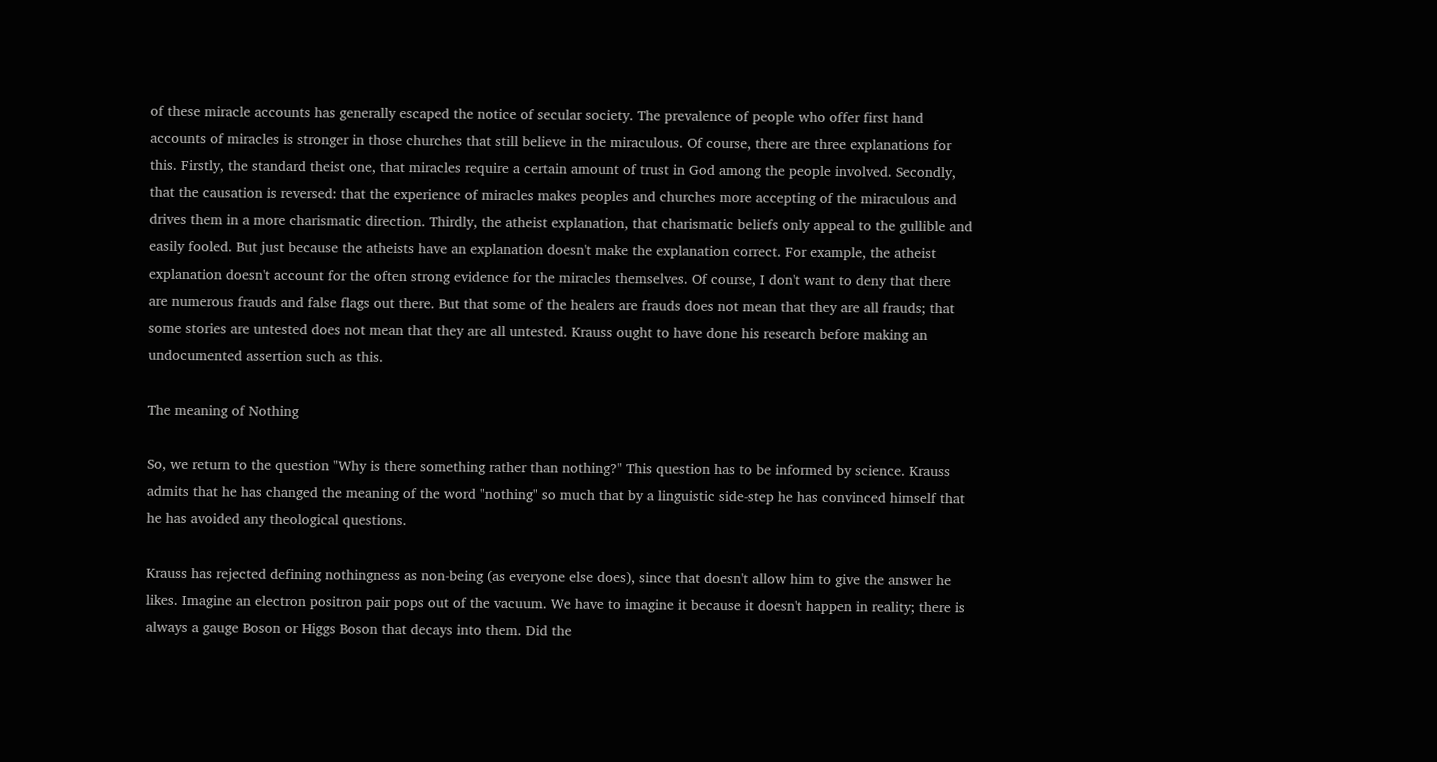of these miracle accounts has generally escaped the notice of secular society. The prevalence of people who offer first hand accounts of miracles is stronger in those churches that still believe in the miraculous. Of course, there are three explanations for this. Firstly, the standard theist one, that miracles require a certain amount of trust in God among the people involved. Secondly, that the causation is reversed: that the experience of miracles makes peoples and churches more accepting of the miraculous and drives them in a more charismatic direction. Thirdly, the atheist explanation, that charismatic beliefs only appeal to the gullible and easily fooled. But just because the atheists have an explanation doesn't make the explanation correct. For example, the atheist explanation doesn't account for the often strong evidence for the miracles themselves. Of course, I don't want to deny that there are numerous frauds and false flags out there. But that some of the healers are frauds does not mean that they are all frauds; that some stories are untested does not mean that they are all untested. Krauss ought to have done his research before making an undocumented assertion such as this.

The meaning of Nothing

So, we return to the question "Why is there something rather than nothing?" This question has to be informed by science. Krauss admits that he has changed the meaning of the word "nothing" so much that by a linguistic side-step he has convinced himself that he has avoided any theological questions.

Krauss has rejected defining nothingness as non-being (as everyone else does), since that doesn't allow him to give the answer he likes. Imagine an electron positron pair pops out of the vacuum. We have to imagine it because it doesn't happen in reality; there is always a gauge Boson or Higgs Boson that decays into them. Did the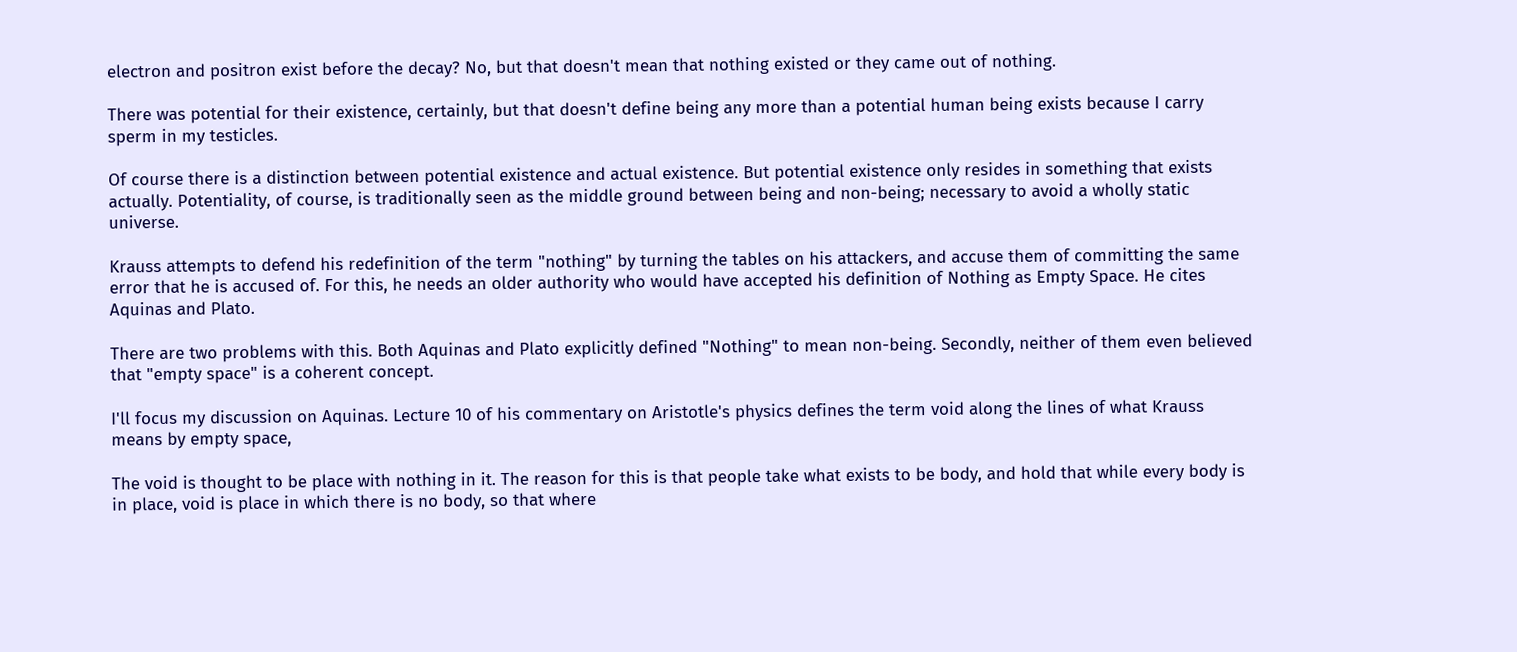electron and positron exist before the decay? No, but that doesn't mean that nothing existed or they came out of nothing.

There was potential for their existence, certainly, but that doesn't define being any more than a potential human being exists because I carry sperm in my testicles.

Of course there is a distinction between potential existence and actual existence. But potential existence only resides in something that exists actually. Potentiality, of course, is traditionally seen as the middle ground between being and non-being; necessary to avoid a wholly static universe.

Krauss attempts to defend his redefinition of the term "nothing" by turning the tables on his attackers, and accuse them of committing the same error that he is accused of. For this, he needs an older authority who would have accepted his definition of Nothing as Empty Space. He cites Aquinas and Plato.

There are two problems with this. Both Aquinas and Plato explicitly defined "Nothing" to mean non-being. Secondly, neither of them even believed that "empty space" is a coherent concept.

I'll focus my discussion on Aquinas. Lecture 10 of his commentary on Aristotle's physics defines the term void along the lines of what Krauss means by empty space,

The void is thought to be place with nothing in it. The reason for this is that people take what exists to be body, and hold that while every body is in place, void is place in which there is no body, so that where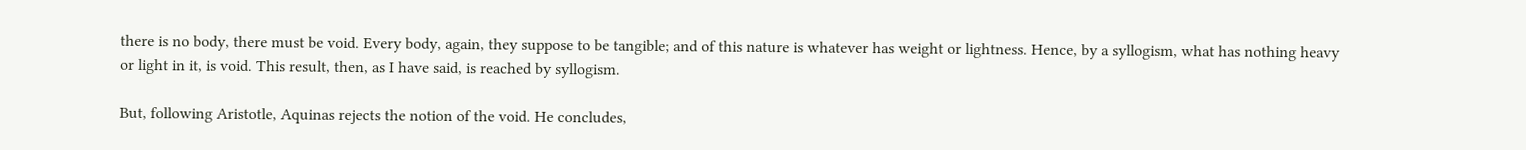there is no body, there must be void. Every body, again, they suppose to be tangible; and of this nature is whatever has weight or lightness. Hence, by a syllogism, what has nothing heavy or light in it, is void. This result, then, as I have said, is reached by syllogism.

But, following Aristotle, Aquinas rejects the notion of the void. He concludes,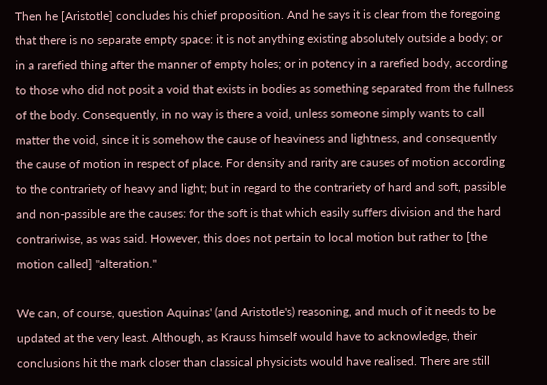Then he [Aristotle] concludes his chief proposition. And he says it is clear from the foregoing that there is no separate empty space: it is not anything existing absolutely outside a body; or in a rarefied thing after the manner of empty holes; or in potency in a rarefied body, according to those who did not posit a void that exists in bodies as something separated from the fullness of the body. Consequently, in no way is there a void, unless someone simply wants to call matter the void, since it is somehow the cause of heaviness and lightness, and consequently the cause of motion in respect of place. For density and rarity are causes of motion according to the contrariety of heavy and light; but in regard to the contrariety of hard and soft, passible and non-passible are the causes: for the soft is that which easily suffers division and the hard contrariwise, as was said. However, this does not pertain to local motion but rather to [the motion called] "alteration."

We can, of course, question Aquinas' (and Aristotle's) reasoning, and much of it needs to be updated at the very least. Although, as Krauss himself would have to acknowledge, their conclusions hit the mark closer than classical physicists would have realised. There are still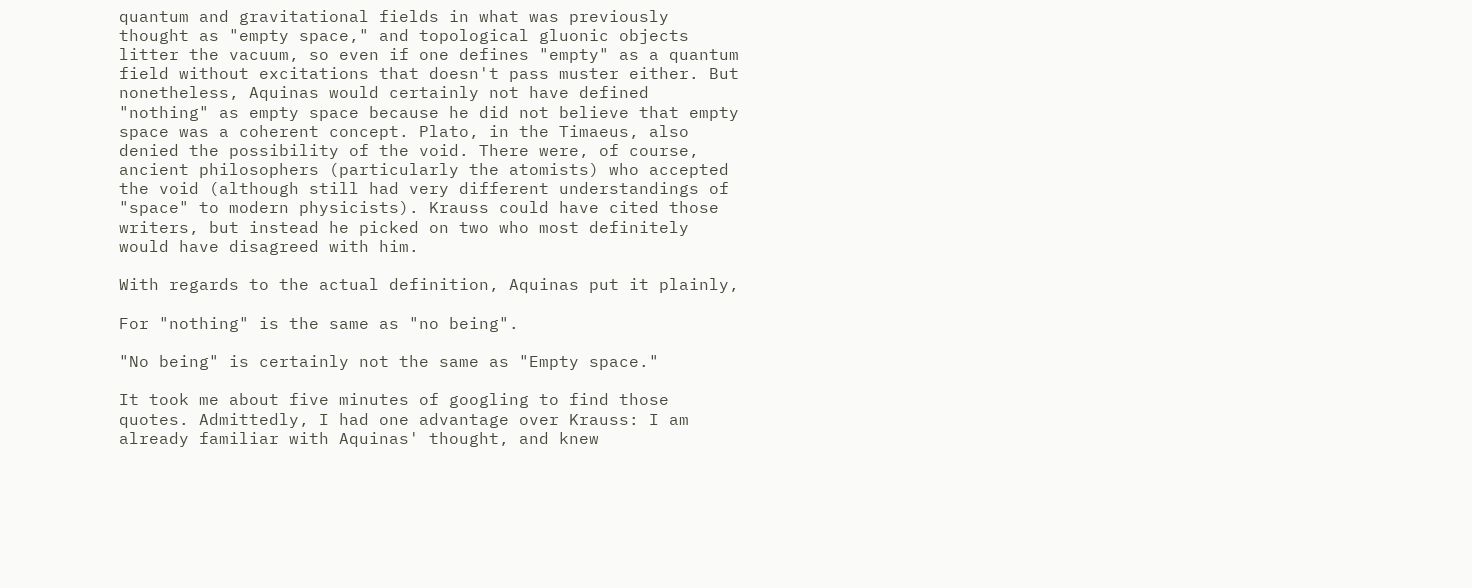quantum and gravitational fields in what was previously thought as "empty space," and topological gluonic objects litter the vacuum, so even if one defines "empty" as a quantum field without excitations that doesn't pass muster either. But nonetheless, Aquinas would certainly not have defined "nothing" as empty space because he did not believe that empty space was a coherent concept. Plato, in the Timaeus, also denied the possibility of the void. There were, of course, ancient philosophers (particularly the atomists) who accepted the void (although still had very different understandings of "space" to modern physicists). Krauss could have cited those writers, but instead he picked on two who most definitely would have disagreed with him.

With regards to the actual definition, Aquinas put it plainly,

For "nothing" is the same as "no being".

"No being" is certainly not the same as "Empty space."

It took me about five minutes of googling to find those quotes. Admittedly, I had one advantage over Krauss: I am already familiar with Aquinas' thought, and knew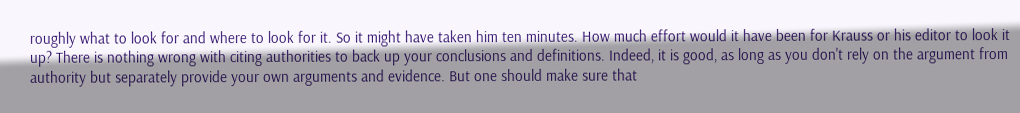roughly what to look for and where to look for it. So it might have taken him ten minutes. How much effort would it have been for Krauss or his editor to look it up? There is nothing wrong with citing authorities to back up your conclusions and definitions. Indeed, it is good, as long as you don't rely on the argument from authority but separately provide your own arguments and evidence. But one should make sure that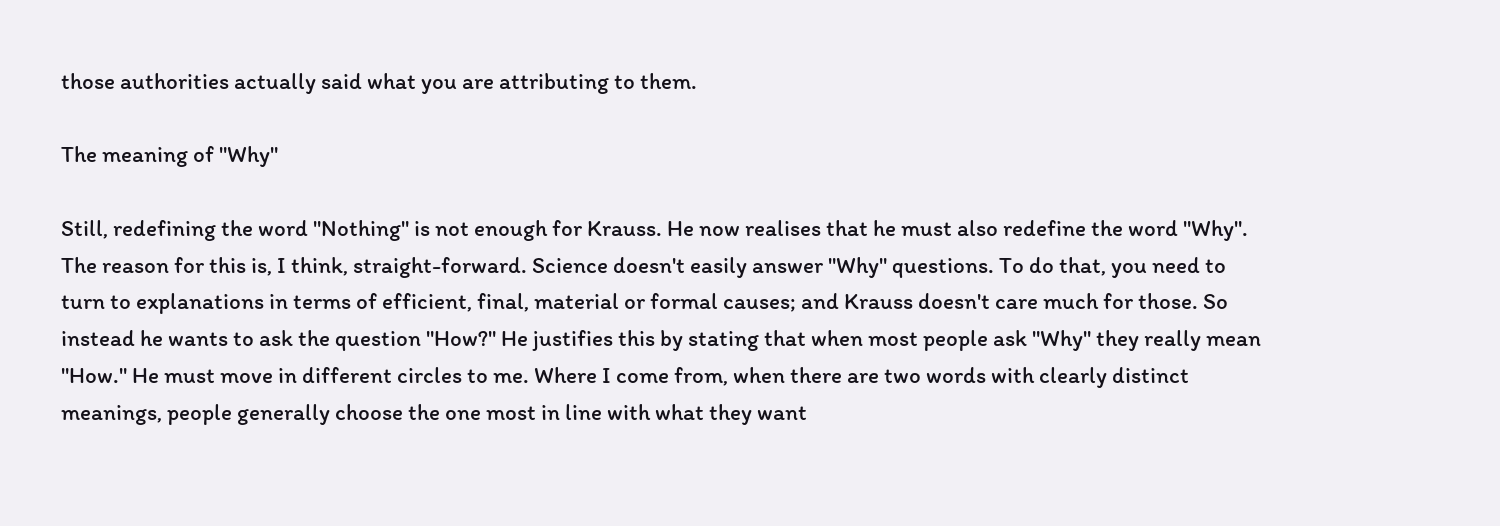those authorities actually said what you are attributing to them.

The meaning of "Why"

Still, redefining the word "Nothing" is not enough for Krauss. He now realises that he must also redefine the word "Why". The reason for this is, I think, straight-forward. Science doesn't easily answer "Why" questions. To do that, you need to turn to explanations in terms of efficient, final, material or formal causes; and Krauss doesn't care much for those. So instead he wants to ask the question "How?" He justifies this by stating that when most people ask "Why" they really mean "How." He must move in different circles to me. Where I come from, when there are two words with clearly distinct meanings, people generally choose the one most in line with what they want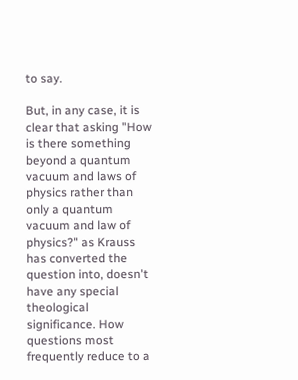to say.

But, in any case, it is clear that asking "How is there something beyond a quantum vacuum and laws of physics rather than only a quantum vacuum and law of physics?" as Krauss has converted the question into, doesn't have any special theological significance. How questions most frequently reduce to a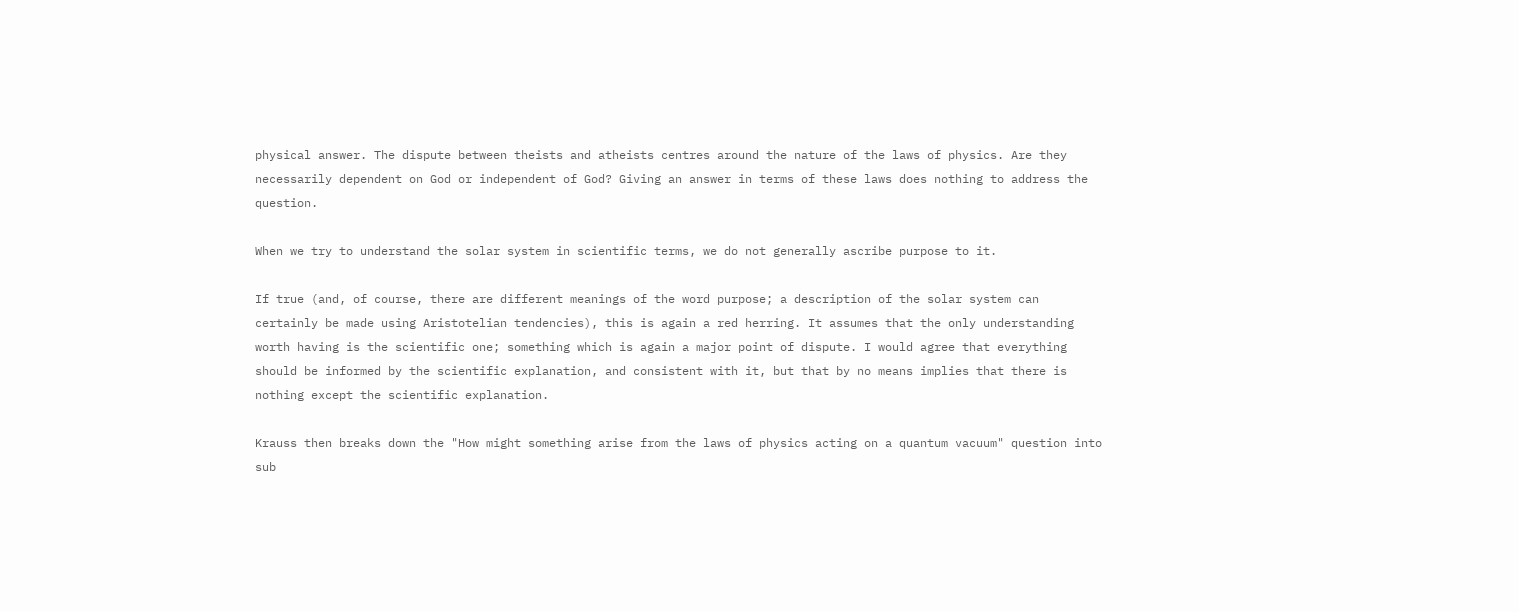physical answer. The dispute between theists and atheists centres around the nature of the laws of physics. Are they necessarily dependent on God or independent of God? Giving an answer in terms of these laws does nothing to address the question.

When we try to understand the solar system in scientific terms, we do not generally ascribe purpose to it.

If true (and, of course, there are different meanings of the word purpose; a description of the solar system can certainly be made using Aristotelian tendencies), this is again a red herring. It assumes that the only understanding worth having is the scientific one; something which is again a major point of dispute. I would agree that everything should be informed by the scientific explanation, and consistent with it, but that by no means implies that there is nothing except the scientific explanation.

Krauss then breaks down the "How might something arise from the laws of physics acting on a quantum vacuum" question into sub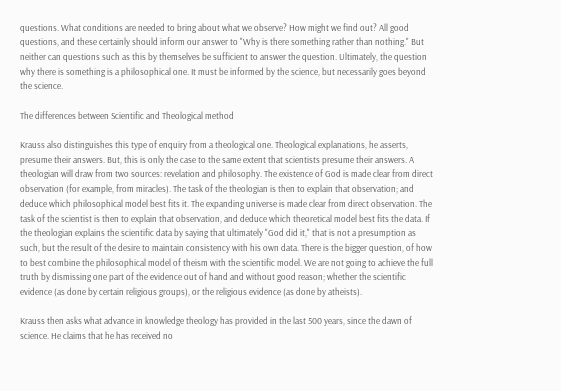questions. What conditions are needed to bring about what we observe? How might we find out? All good questions, and these certainly should inform our answer to "Why is there something rather than nothing." But neither can questions such as this by themselves be sufficient to answer the question. Ultimately, the question why there is something is a philosophical one. It must be informed by the science, but necessarily goes beyond the science.

The differences between Scientific and Theological method

Krauss also distinguishes this type of enquiry from a theological one. Theological explanations, he asserts, presume their answers. But, this is only the case to the same extent that scientists presume their answers. A theologian will draw from two sources: revelation and philosophy. The existence of God is made clear from direct observation (for example, from miracles). The task of the theologian is then to explain that observation; and deduce which philosophical model best fits it. The expanding universe is made clear from direct observation. The task of the scientist is then to explain that observation, and deduce which theoretical model best fits the data. If the theologian explains the scientific data by saying that ultimately "God did it," that is not a presumption as such, but the result of the desire to maintain consistency with his own data. There is the bigger question, of how to best combine the philosophical model of theism with the scientific model. We are not going to achieve the full truth by dismissing one part of the evidence out of hand and without good reason; whether the scientific evidence (as done by certain religious groups), or the religious evidence (as done by atheists).

Krauss then asks what advance in knowledge theology has provided in the last 500 years, since the dawn of science. He claims that he has received no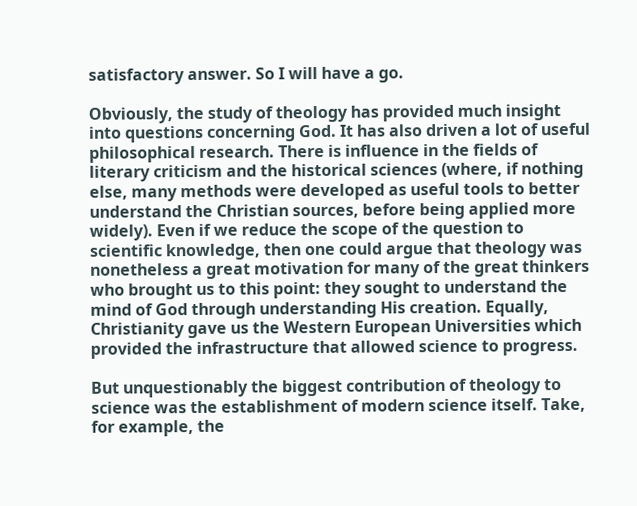satisfactory answer. So I will have a go.

Obviously, the study of theology has provided much insight into questions concerning God. It has also driven a lot of useful philosophical research. There is influence in the fields of literary criticism and the historical sciences (where, if nothing else, many methods were developed as useful tools to better understand the Christian sources, before being applied more widely). Even if we reduce the scope of the question to scientific knowledge, then one could argue that theology was nonetheless a great motivation for many of the great thinkers who brought us to this point: they sought to understand the mind of God through understanding His creation. Equally, Christianity gave us the Western European Universities which provided the infrastructure that allowed science to progress.

But unquestionably the biggest contribution of theology to science was the establishment of modern science itself. Take, for example, the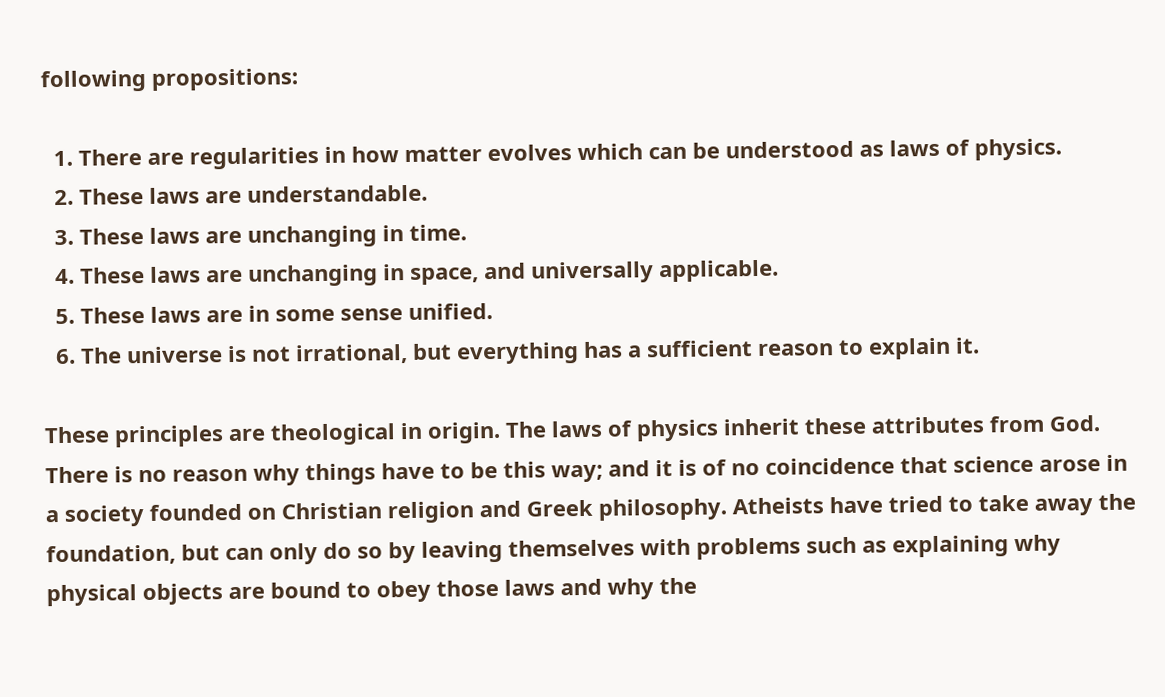following propositions:

  1. There are regularities in how matter evolves which can be understood as laws of physics.
  2. These laws are understandable.
  3. These laws are unchanging in time.
  4. These laws are unchanging in space, and universally applicable.
  5. These laws are in some sense unified.
  6. The universe is not irrational, but everything has a sufficient reason to explain it.

These principles are theological in origin. The laws of physics inherit these attributes from God. There is no reason why things have to be this way; and it is of no coincidence that science arose in a society founded on Christian religion and Greek philosophy. Atheists have tried to take away the foundation, but can only do so by leaving themselves with problems such as explaining why physical objects are bound to obey those laws and why the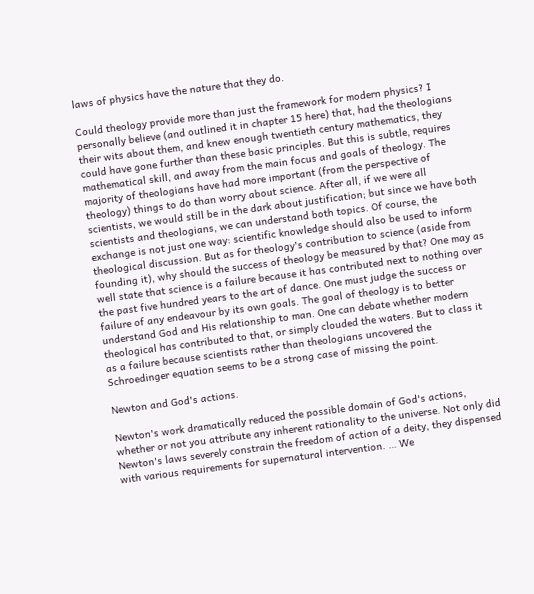laws of physics have the nature that they do.

Could theology provide more than just the framework for modern physics? I personally believe (and outlined it in chapter 15 here) that, had the theologians their wits about them, and knew enough twentieth century mathematics, they could have gone further than these basic principles. But this is subtle, requires mathematical skill, and away from the main focus and goals of theology. The majority of theologians have had more important (from the perspective of theology) things to do than worry about science. After all, if we were all scientists, we would still be in the dark about justification; but since we have both scientists and theologians, we can understand both topics. Of course, the exchange is not just one way: scientific knowledge should also be used to inform theological discussion. But as for theology's contribution to science (aside from founding it), why should the success of theology be measured by that? One may as well state that science is a failure because it has contributed next to nothing over the past five hundred years to the art of dance. One must judge the success or failure of any endeavour by its own goals. The goal of theology is to better understand God and His relationship to man. One can debate whether modern theological has contributed to that, or simply clouded the waters. But to class it as a failure because scientists rather than theologians uncovered the Schroedinger equation seems to be a strong case of missing the point.

Newton and God's actions.

Newton's work dramatically reduced the possible domain of God's actions, whether or not you attribute any inherent rationality to the universe. Not only did Newton's laws severely constrain the freedom of action of a deity, they dispensed with various requirements for supernatural intervention. … We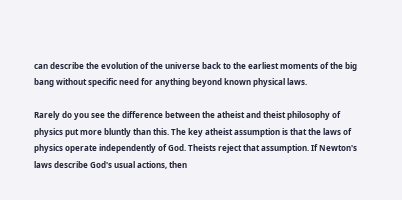can describe the evolution of the universe back to the earliest moments of the big bang without specific need for anything beyond known physical laws.

Rarely do you see the difference between the atheist and theist philosophy of physics put more bluntly than this. The key atheist assumption is that the laws of physics operate independently of God. Theists reject that assumption. If Newton's laws describe God's usual actions, then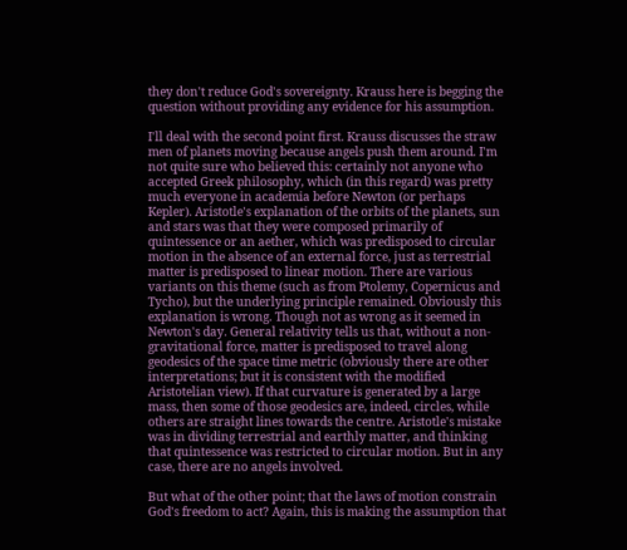they don't reduce God's sovereignty. Krauss here is begging the question without providing any evidence for his assumption.

I'll deal with the second point first. Krauss discusses the straw men of planets moving because angels push them around. I'm not quite sure who believed this: certainly not anyone who accepted Greek philosophy, which (in this regard) was pretty much everyone in academia before Newton (or perhaps Kepler). Aristotle's explanation of the orbits of the planets, sun and stars was that they were composed primarily of quintessence or an aether, which was predisposed to circular motion in the absence of an external force, just as terrestrial matter is predisposed to linear motion. There are various variants on this theme (such as from Ptolemy, Copernicus and Tycho), but the underlying principle remained. Obviously this explanation is wrong. Though not as wrong as it seemed in Newton's day. General relativity tells us that, without a non-gravitational force, matter is predisposed to travel along geodesics of the space time metric (obviously there are other interpretations; but it is consistent with the modified Aristotelian view). If that curvature is generated by a large mass, then some of those geodesics are, indeed, circles, while others are straight lines towards the centre. Aristotle's mistake was in dividing terrestrial and earthly matter, and thinking that quintessence was restricted to circular motion. But in any case, there are no angels involved.

But what of the other point; that the laws of motion constrain God's freedom to act? Again, this is making the assumption that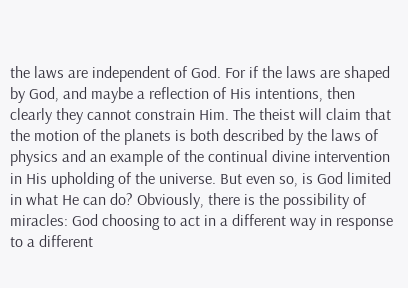the laws are independent of God. For if the laws are shaped by God, and maybe a reflection of His intentions, then clearly they cannot constrain Him. The theist will claim that the motion of the planets is both described by the laws of physics and an example of the continual divine intervention in His upholding of the universe. But even so, is God limited in what He can do? Obviously, there is the possibility of miracles: God choosing to act in a different way in response to a different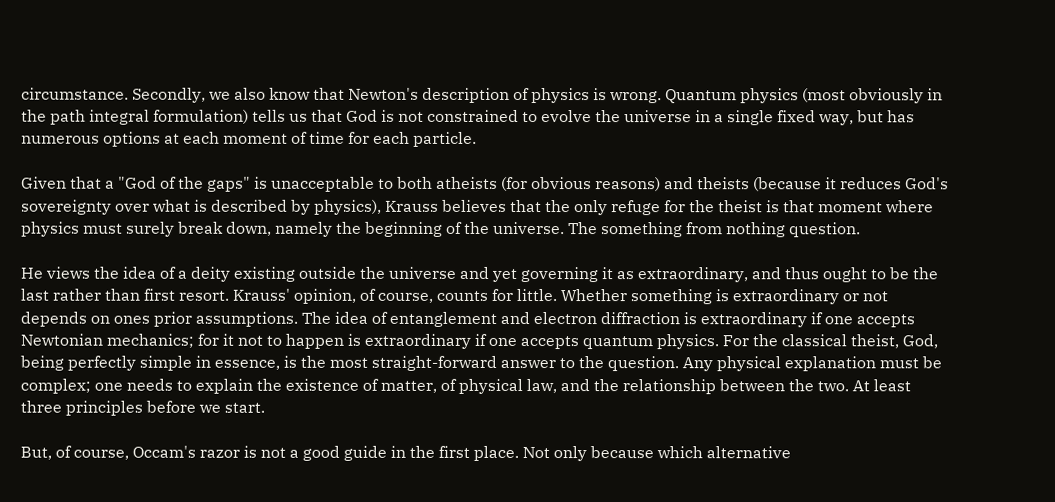circumstance. Secondly, we also know that Newton's description of physics is wrong. Quantum physics (most obviously in the path integral formulation) tells us that God is not constrained to evolve the universe in a single fixed way, but has numerous options at each moment of time for each particle.

Given that a "God of the gaps" is unacceptable to both atheists (for obvious reasons) and theists (because it reduces God's sovereignty over what is described by physics), Krauss believes that the only refuge for the theist is that moment where physics must surely break down, namely the beginning of the universe. The something from nothing question.

He views the idea of a deity existing outside the universe and yet governing it as extraordinary, and thus ought to be the last rather than first resort. Krauss' opinion, of course, counts for little. Whether something is extraordinary or not depends on ones prior assumptions. The idea of entanglement and electron diffraction is extraordinary if one accepts Newtonian mechanics; for it not to happen is extraordinary if one accepts quantum physics. For the classical theist, God, being perfectly simple in essence, is the most straight-forward answer to the question. Any physical explanation must be complex; one needs to explain the existence of matter, of physical law, and the relationship between the two. At least three principles before we start.

But, of course, Occam's razor is not a good guide in the first place. Not only because which alternative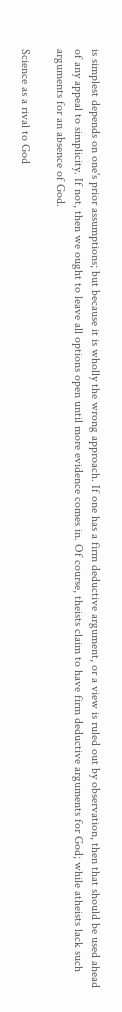is simplest depends on one's prior assumptions; but because it is wholly the wrong approach. If one has a firm deductive argument, or a view is ruled out by observation, then that should be used ahead of any appeal to simplicity. If not, then we ought to leave all options open until more evidence comes in. Of course, theists claim to have firm deductive arguments for God; while atheists lack such arguments for an absence of God.

Science as a rival to God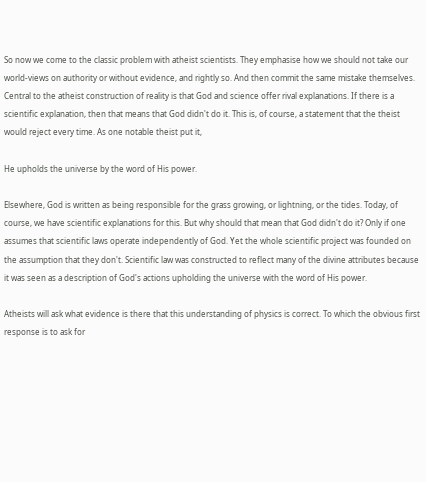So now we come to the classic problem with atheist scientists. They emphasise how we should not take our world-views on authority or without evidence, and rightly so. And then commit the same mistake themselves. Central to the atheist construction of reality is that God and science offer rival explanations. If there is a scientific explanation, then that means that God didn't do it. This is, of course, a statement that the theist would reject every time. As one notable theist put it,

He upholds the universe by the word of His power.

Elsewhere, God is written as being responsible for the grass growing, or lightning, or the tides. Today, of course, we have scientific explanations for this. But why should that mean that God didn't do it? Only if one assumes that scientific laws operate independently of God. Yet the whole scientific project was founded on the assumption that they don't. Scientific law was constructed to reflect many of the divine attributes because it was seen as a description of God's actions upholding the universe with the word of His power.

Atheists will ask what evidence is there that this understanding of physics is correct. To which the obvious first response is to ask for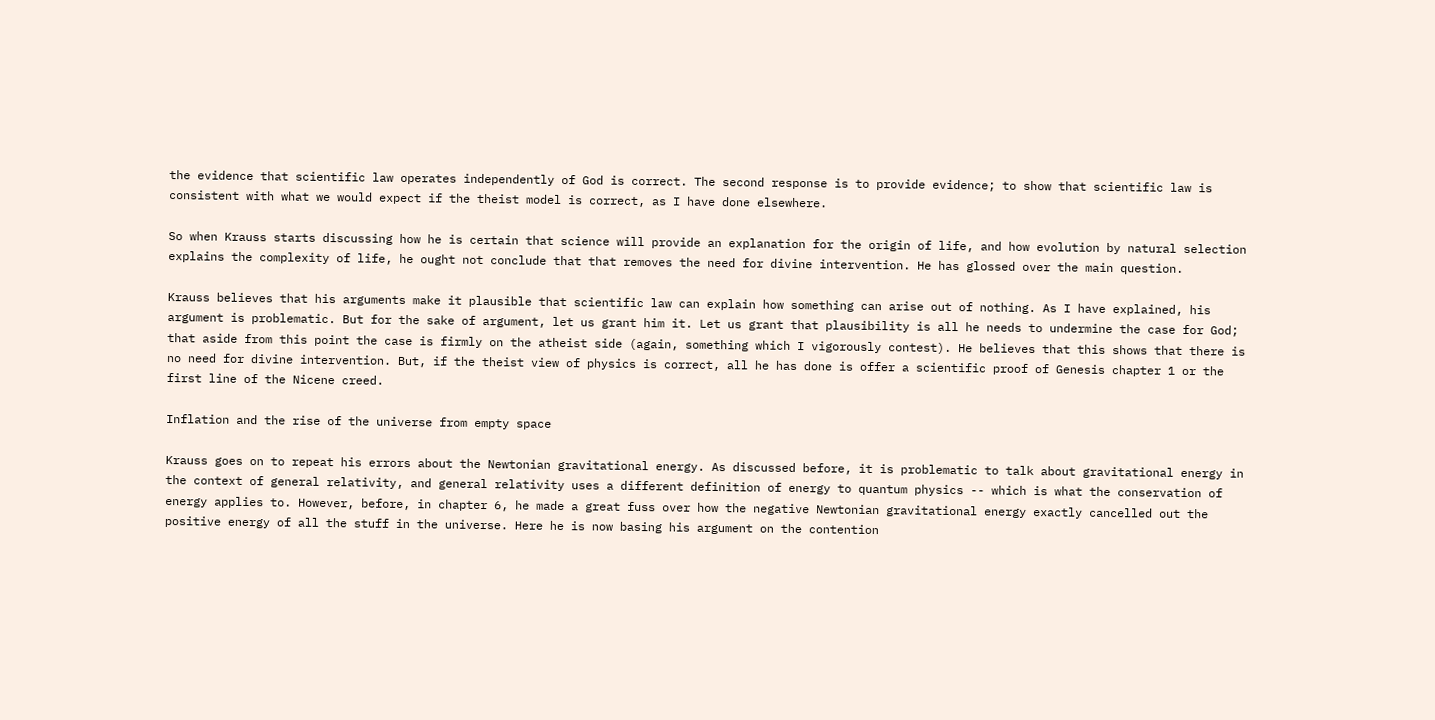the evidence that scientific law operates independently of God is correct. The second response is to provide evidence; to show that scientific law is consistent with what we would expect if the theist model is correct, as I have done elsewhere.

So when Krauss starts discussing how he is certain that science will provide an explanation for the origin of life, and how evolution by natural selection explains the complexity of life, he ought not conclude that that removes the need for divine intervention. He has glossed over the main question.

Krauss believes that his arguments make it plausible that scientific law can explain how something can arise out of nothing. As I have explained, his argument is problematic. But for the sake of argument, let us grant him it. Let us grant that plausibility is all he needs to undermine the case for God; that aside from this point the case is firmly on the atheist side (again, something which I vigorously contest). He believes that this shows that there is no need for divine intervention. But, if the theist view of physics is correct, all he has done is offer a scientific proof of Genesis chapter 1 or the first line of the Nicene creed.

Inflation and the rise of the universe from empty space

Krauss goes on to repeat his errors about the Newtonian gravitational energy. As discussed before, it is problematic to talk about gravitational energy in the context of general relativity, and general relativity uses a different definition of energy to quantum physics -- which is what the conservation of energy applies to. However, before, in chapter 6, he made a great fuss over how the negative Newtonian gravitational energy exactly cancelled out the positive energy of all the stuff in the universe. Here he is now basing his argument on the contention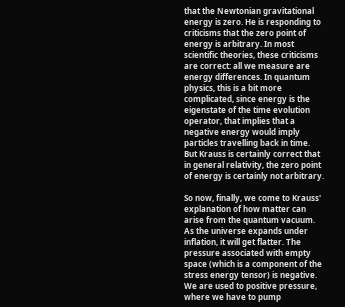that the Newtonian gravitational energy is zero. He is responding to criticisms that the zero point of energy is arbitrary. In most scientific theories, these criticisms are correct: all we measure are energy differences. In quantum physics, this is a bit more complicated, since energy is the eigenstate of the time evolution operator, that implies that a negative energy would imply particles travelling back in time. But Krauss is certainly correct that in general relativity, the zero point of energy is certainly not arbitrary.

So now, finally, we come to Krauss' explanation of how matter can arise from the quantum vacuum. As the universe expands under inflation, it will get flatter. The pressure associated with empty space (which is a component of the stress energy tensor) is negative. We are used to positive pressure, where we have to pump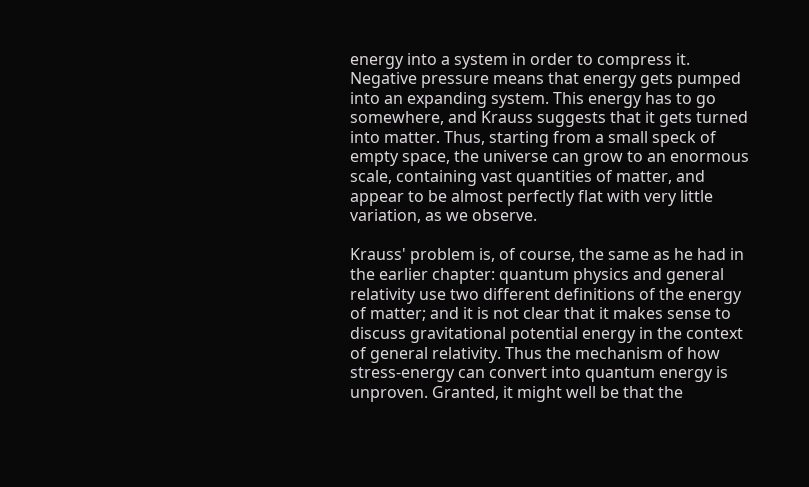energy into a system in order to compress it. Negative pressure means that energy gets pumped into an expanding system. This energy has to go somewhere, and Krauss suggests that it gets turned into matter. Thus, starting from a small speck of empty space, the universe can grow to an enormous scale, containing vast quantities of matter, and appear to be almost perfectly flat with very little variation, as we observe.

Krauss' problem is, of course, the same as he had in the earlier chapter: quantum physics and general relativity use two different definitions of the energy of matter; and it is not clear that it makes sense to discuss gravitational potential energy in the context of general relativity. Thus the mechanism of how stress-energy can convert into quantum energy is unproven. Granted, it might well be that the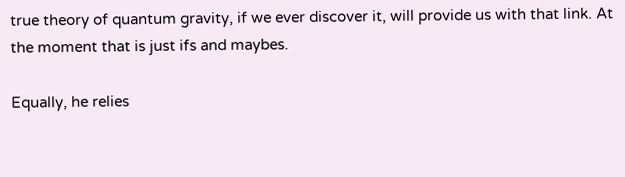true theory of quantum gravity, if we ever discover it, will provide us with that link. At the moment that is just ifs and maybes.

Equally, he relies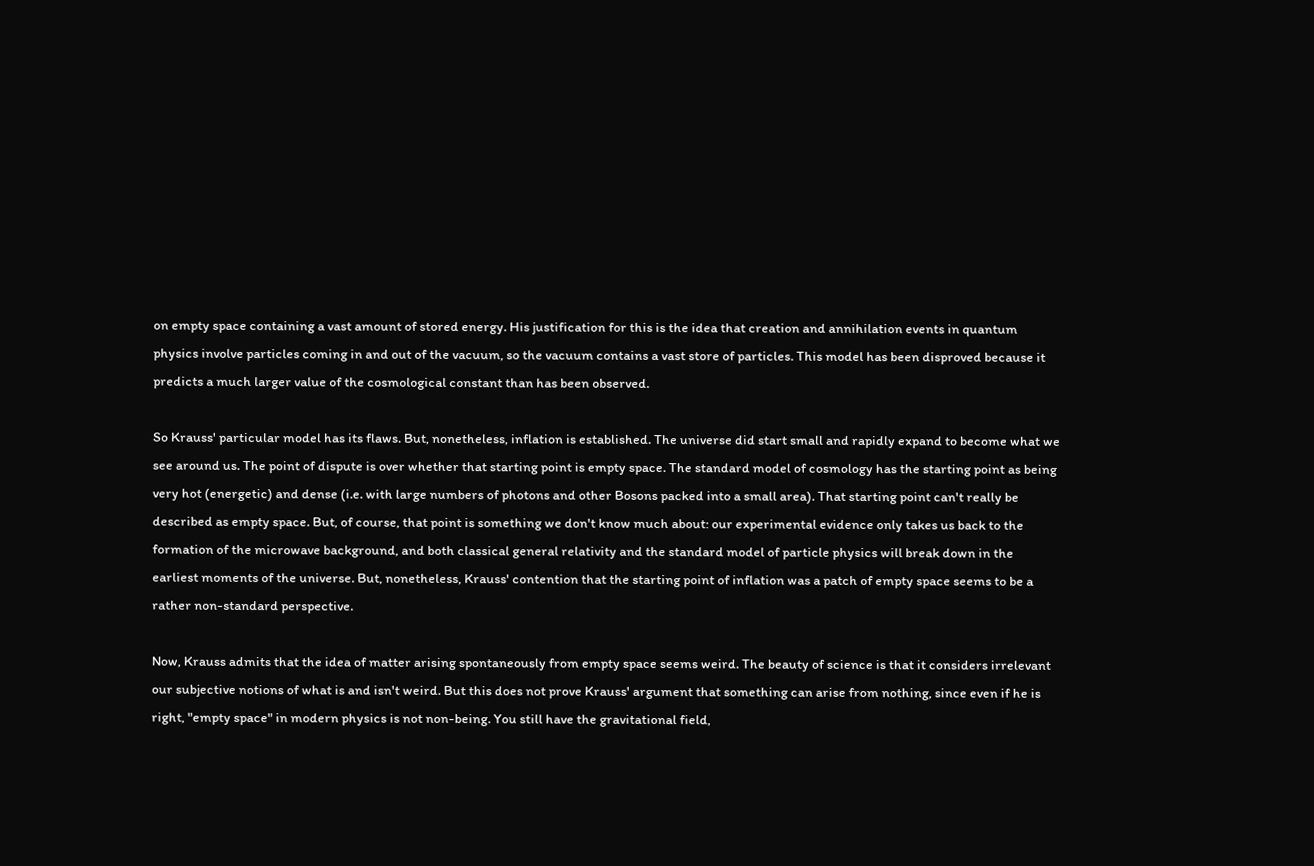on empty space containing a vast amount of stored energy. His justification for this is the idea that creation and annihilation events in quantum physics involve particles coming in and out of the vacuum, so the vacuum contains a vast store of particles. This model has been disproved because it predicts a much larger value of the cosmological constant than has been observed.

So Krauss' particular model has its flaws. But, nonetheless, inflation is established. The universe did start small and rapidly expand to become what we see around us. The point of dispute is over whether that starting point is empty space. The standard model of cosmology has the starting point as being very hot (energetic) and dense (i.e. with large numbers of photons and other Bosons packed into a small area). That starting point can't really be described as empty space. But, of course, that point is something we don't know much about: our experimental evidence only takes us back to the formation of the microwave background, and both classical general relativity and the standard model of particle physics will break down in the earliest moments of the universe. But, nonetheless, Krauss' contention that the starting point of inflation was a patch of empty space seems to be a rather non-standard perspective.

Now, Krauss admits that the idea of matter arising spontaneously from empty space seems weird. The beauty of science is that it considers irrelevant our subjective notions of what is and isn't weird. But this does not prove Krauss' argument that something can arise from nothing, since even if he is right, "empty space" in modern physics is not non-being. You still have the gravitational field,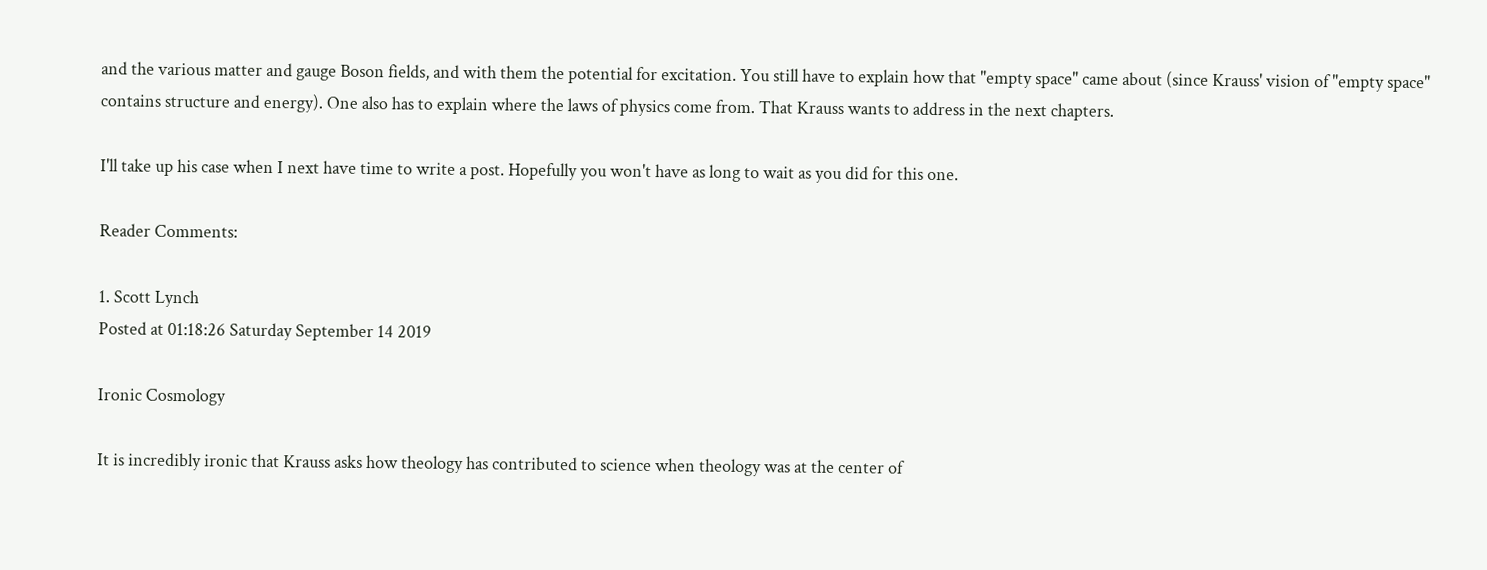and the various matter and gauge Boson fields, and with them the potential for excitation. You still have to explain how that "empty space" came about (since Krauss' vision of "empty space" contains structure and energy). One also has to explain where the laws of physics come from. That Krauss wants to address in the next chapters.

I'll take up his case when I next have time to write a post. Hopefully you won't have as long to wait as you did for this one.

Reader Comments:

1. Scott Lynch
Posted at 01:18:26 Saturday September 14 2019

Ironic Cosmology

It is incredibly ironic that Krauss asks how theology has contributed to science when theology was at the center of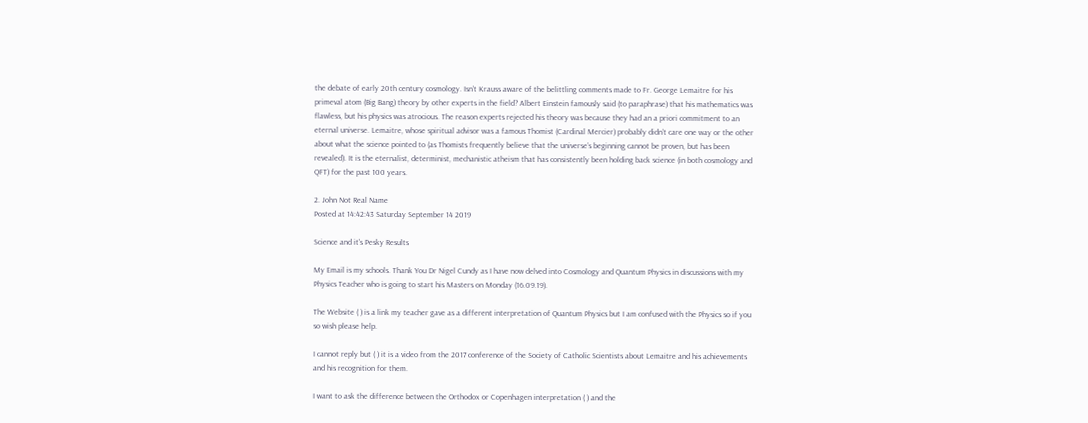the debate of early 20th century cosmology. Isn’t Krauss aware of the belittling comments made to Fr. George Lemaitre for his primeval atom (Big Bang) theory by other experts in the field? Albert Einstein famously said (to paraphrase) that his mathematics was flawless, but his physics was atrocious. The reason experts rejected his theory was because they had an a priori commitment to an eternal universe. Lemaitre, whose spiritual advisor was a famous Thomist (Cardinal Mercier) probably didn’t care one way or the other about what the science pointed to (as Thomists frequently believe that the universe’s beginning cannot be proven, but has been revealed). It is the eternalist, determinist, mechanistic atheism that has consistently been holding back science (in both cosmology and QFT) for the past 100 years.

2. John Not Real Name
Posted at 14:42:43 Saturday September 14 2019

Science and it's Pesky Results

My Email is my schools. Thank You Dr Nigel Cundy as I have now delved into Cosmology and Quantum Physics in discussions with my Physics Teacher who is going to start his Masters on Monday (16.09.19).

The Website ( ) is a link my teacher gave as a different interpretation of Quantum Physics but I am confused with the Physics so if you so wish please help.

I cannot reply but ( ) it is a video from the 2017 conference of the Society of Catholic Scientists about Lemaitre and his achievements and his recognition for them.

I want to ask the difference between the Orthodox or Copenhagen interpretation ( ) and the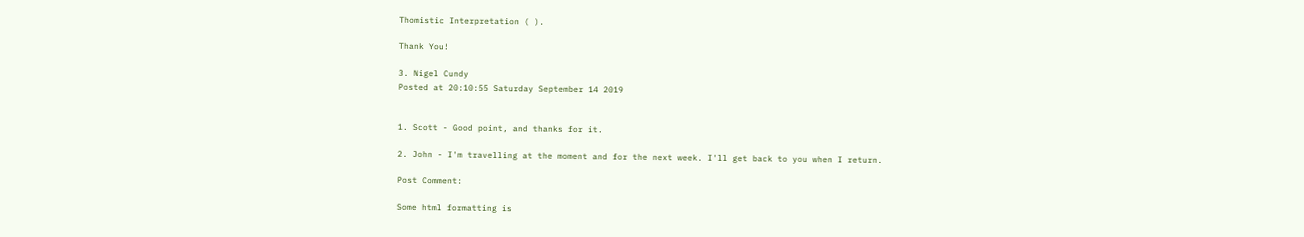Thomistic Interpretation ( ).

Thank You!

3. Nigel Cundy
Posted at 20:10:55 Saturday September 14 2019


1. Scott - Good point, and thanks for it.

2. John - I'm travelling at the moment and for the next week. I'll get back to you when I return.

Post Comment:

Some html formatting is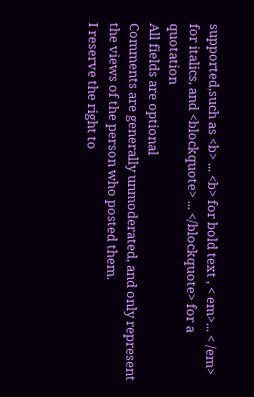supported,such as <b> ... <b> for bold text , < em>... < /em> for italics, and <blockquote> ... </blockquote> for a quotation
All fields are optional
Comments are generally unmoderated, and only represent the views of the person who posted them.
I reserve the right to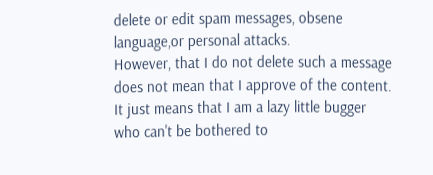delete or edit spam messages, obsene language,or personal attacks.
However, that I do not delete such a message does not mean that I approve of the content.
It just means that I am a lazy little bugger who can't be bothered to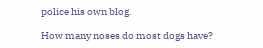police his own blog.

How many noses do most dogs have?